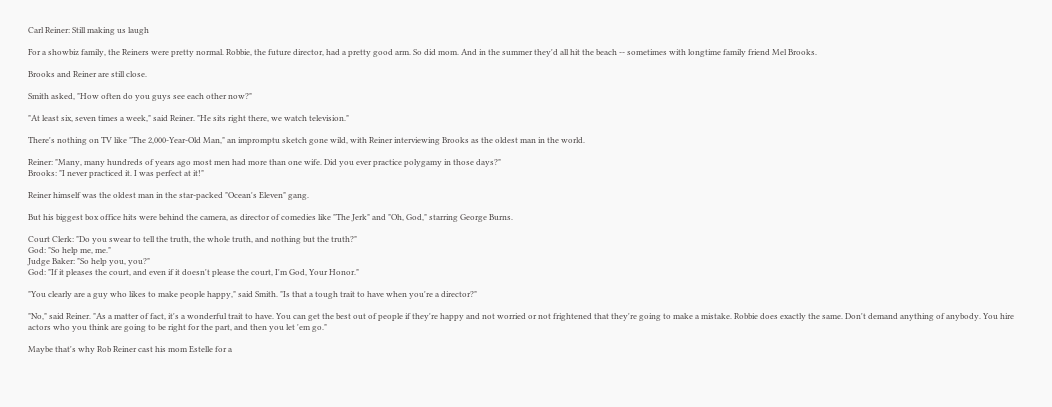Carl Reiner: Still making us laugh

For a showbiz family, the Reiners were pretty normal. Robbie, the future director, had a pretty good arm. So did mom. And in the summer they'd all hit the beach -- sometimes with longtime family friend Mel Brooks.

Brooks and Reiner are still close.

Smith asked, "How often do you guys see each other now?"

"At least six, seven times a week," said Reiner. "He sits right there, we watch television."

There's nothing on TV like "The 2,000-Year-Old Man," an impromptu sketch gone wild, with Reiner interviewing Brooks as the oldest man in the world.

Reiner: "Many, many hundreds of years ago most men had more than one wife. Did you ever practice polygamy in those days?"
Brooks: "I never practiced it. I was perfect at it!"

Reiner himself was the oldest man in the star-packed "Ocean's Eleven" gang.

But his biggest box office hits were behind the camera, as director of comedies like "The Jerk" and "Oh, God," starring George Burns.

Court Clerk: "Do you swear to tell the truth, the whole truth, and nothing but the truth?"
God: "So help me, me."
Judge Baker: "So help you, you?"
God: "If it pleases the court, and even if it doesn't please the court, I'm God, Your Honor."

"You clearly are a guy who likes to make people happy," said Smith. "Is that a tough trait to have when you're a director?"

"No," said Reiner. "As a matter of fact, it's a wonderful trait to have. You can get the best out of people if they're happy and not worried or not frightened that they're going to make a mistake. Robbie does exactly the same. Don't demand anything of anybody. You hire actors who you think are going to be right for the part, and then you let 'em go."

Maybe that's why Rob Reiner cast his mom Estelle for a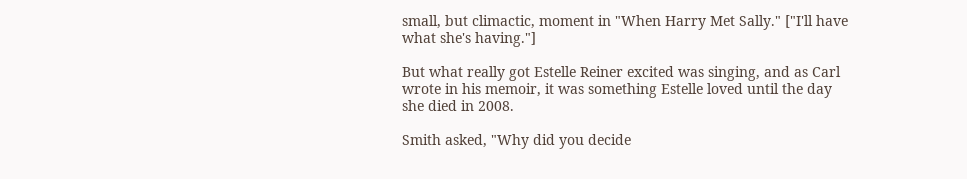small, but climactic, moment in "When Harry Met Sally." ["I'll have what she's having."]

But what really got Estelle Reiner excited was singing, and as Carl wrote in his memoir, it was something Estelle loved until the day she died in 2008.

Smith asked, "Why did you decide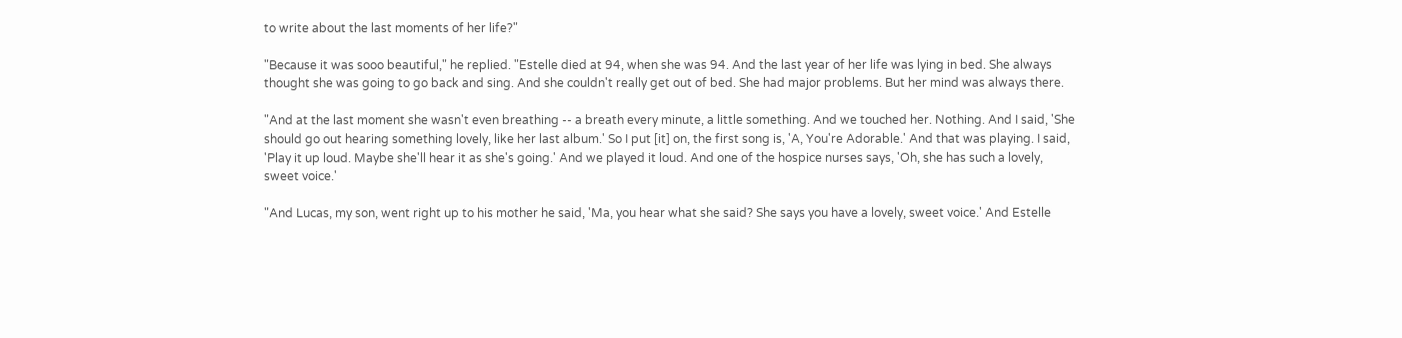to write about the last moments of her life?"

"Because it was sooo beautiful," he replied. "Estelle died at 94, when she was 94. And the last year of her life was lying in bed. She always thought she was going to go back and sing. And she couldn't really get out of bed. She had major problems. But her mind was always there.

"And at the last moment she wasn't even breathing -- a breath every minute, a little something. And we touched her. Nothing. And I said, 'She should go out hearing something lovely, like her last album.' So I put [it] on, the first song is, 'A, You're Adorable.' And that was playing. I said, 'Play it up loud. Maybe she'll hear it as she's going.' And we played it loud. And one of the hospice nurses says, 'Oh, she has such a lovely, sweet voice.'

"And Lucas, my son, went right up to his mother he said, 'Ma, you hear what she said? She says you have a lovely, sweet voice.' And Estelle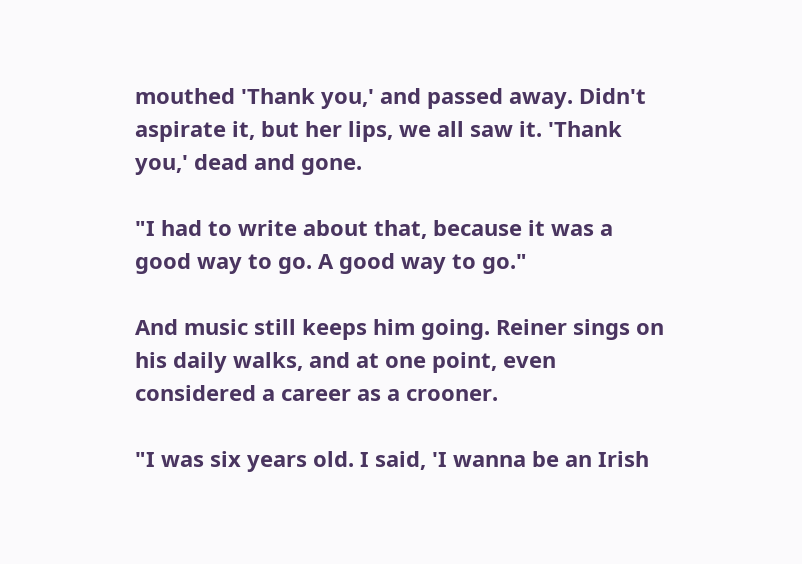mouthed 'Thank you,' and passed away. Didn't aspirate it, but her lips, we all saw it. 'Thank you,' dead and gone.

"I had to write about that, because it was a good way to go. A good way to go."

And music still keeps him going. Reiner sings on his daily walks, and at one point, even considered a career as a crooner.

"I was six years old. I said, 'I wanna be an Irish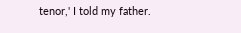tenor,' I told my father.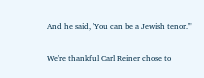And he said, 'You can be a Jewish tenor.'"

We're thankful Carl Reiner chose to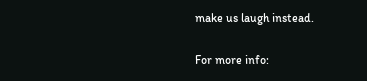make us laugh instead.

For more info: